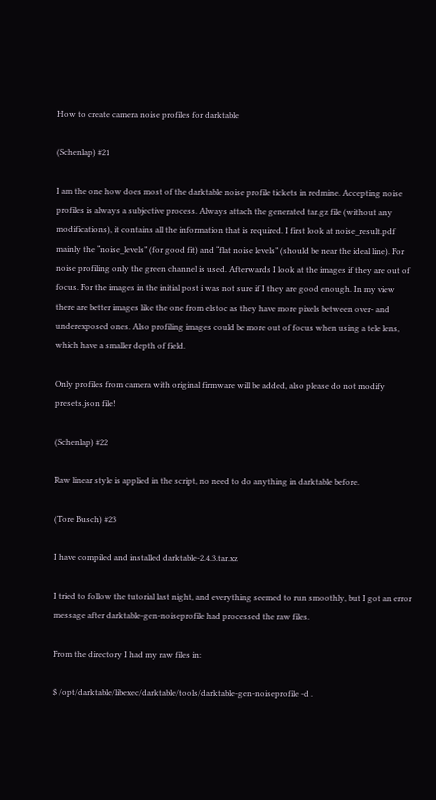How to create camera noise profiles for darktable

(Schenlap) #21

I am the one how does most of the darktable noise profile tickets in redmine. Accepting noise profiles is always a subjective process. Always attach the generated tar.gz file (without any modifications), it contains all the information that is required. I first look at noise_result.pdf mainly the “noise_levels” (for good fit) and “flat noise levels” (should be near the ideal line). For noise profiling only the green channel is used. Afterwards I look at the images if they are out of focus. For the images in the initial post i was not sure if I they are good enough. In my view there are better images like the one from elstoc as they have more pixels between over- and underexposed ones. Also profiling images could be more out of focus when using a tele lens, which have a smaller depth of field.

Only profiles from camera with original firmware will be added, also please do not modify presets.json file!

(Schenlap) #22

Raw linear style is applied in the script, no need to do anything in darktable before.

(Tore Busch) #23

I have compiled and installed darktable-2.4.3.tar.xz

I tried to follow the tutorial last night, and everything seemed to run smoothly, but I got an error message after darktable-gen-noiseprofile had processed the raw files.

From the directory I had my raw files in:

$ /opt/darktable/libexec/darktable/tools/darktable-gen-noiseprofile -d .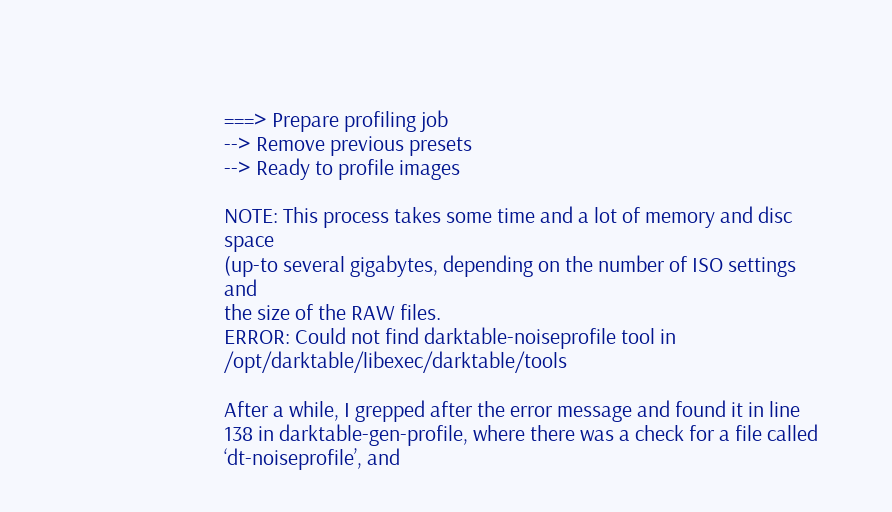===> Prepare profiling job
--> Remove previous presets
--> Ready to profile images

NOTE: This process takes some time and a lot of memory and disc space
(up-to several gigabytes, depending on the number of ISO settings and
the size of the RAW files.
ERROR: Could not find darktable-noiseprofile tool in /opt/darktable/libexec/darktable/tools

After a while, I grepped after the error message and found it in line 138 in darktable-gen-profile, where there was a check for a file called ‘dt-noiseprofile’, and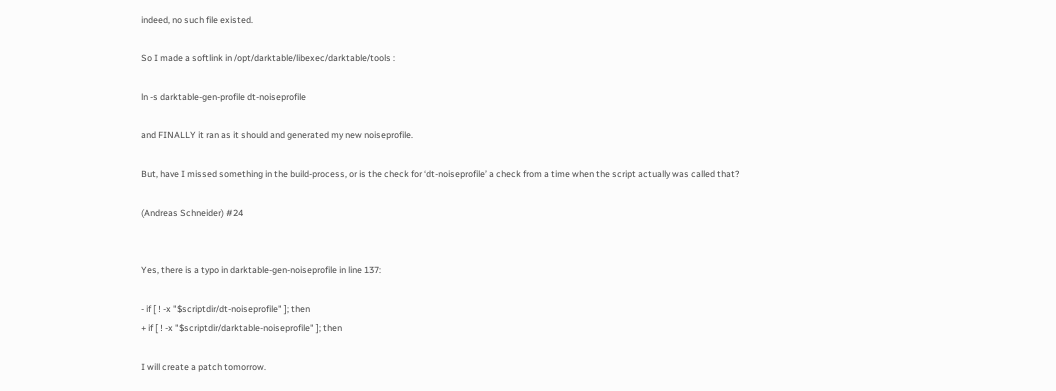indeed, no such file existed.

So I made a softlink in /opt/darktable/libexec/darktable/tools :

ln -s darktable-gen-profile dt-noiseprofile

and FINALLY it ran as it should and generated my new noiseprofile.

But, have I missed something in the build-process, or is the check for ‘dt-noiseprofile’ a check from a time when the script actually was called that?

(Andreas Schneider) #24


Yes, there is a typo in darktable-gen-noiseprofile in line 137:

- if [ ! -x "$scriptdir/dt-noiseprofile" ]; then
+ if [ ! -x "$scriptdir/darktable-noiseprofile" ]; then

I will create a patch tomorrow.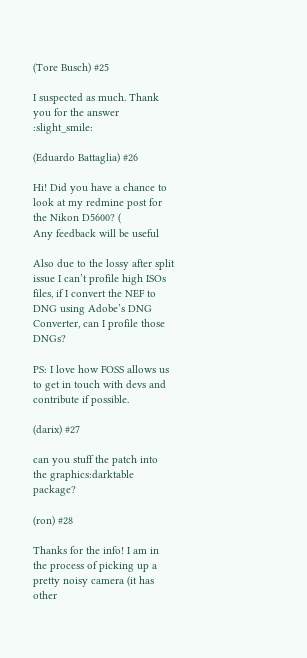(Tore Busch) #25

I suspected as much. Thank you for the answer :slight_smile:

(Eduardo Battaglia) #26

Hi! Did you have a chance to look at my redmine post for the Nikon D5600? (
Any feedback will be useful

Also due to the lossy after split issue I can’t profile high ISOs files, if I convert the NEF to DNG using Adobe’s DNG Converter, can I profile those DNGs?

PS: I love how FOSS allows us to get in touch with devs and contribute if possible.

(darix) #27

can you stuff the patch into the graphics:darktable package?

(ron) #28

Thanks for the info! I am in the process of picking up a pretty noisy camera (it has other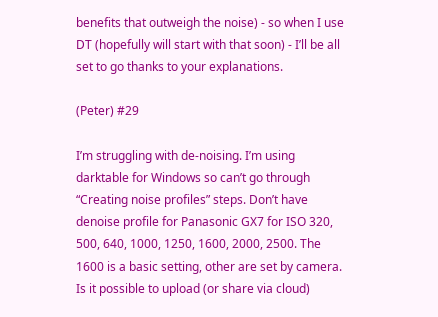benefits that outweigh the noise) - so when I use DT (hopefully will start with that soon) - I’ll be all set to go thanks to your explanations.

(Peter) #29

I’m struggling with de-noising. I’m using darktable for Windows so can’t go through “Creating noise profiles” steps. Don’t have denoise profile for Panasonic GX7 for ISO 320, 500, 640, 1000, 1250, 1600, 2000, 2500. The 1600 is a basic setting, other are set by camera. Is it possible to upload (or share via cloud)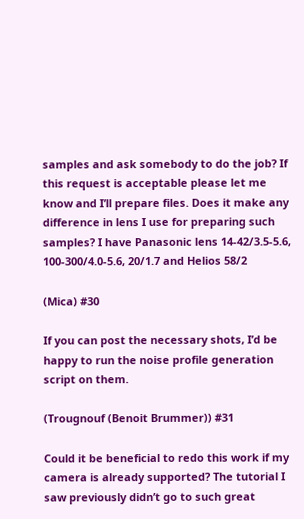samples and ask somebody to do the job? If this request is acceptable please let me know and I’ll prepare files. Does it make any difference in lens I use for preparing such samples? I have Panasonic lens 14-42/3.5-5.6, 100-300/4.0-5.6, 20/1.7 and Helios 58/2

(Mica) #30

If you can post the necessary shots, I’d be happy to run the noise profile generation script on them.

(Trougnouf (Benoit Brummer)) #31

Could it be beneficial to redo this work if my camera is already supported? The tutorial I saw previously didn’t go to such great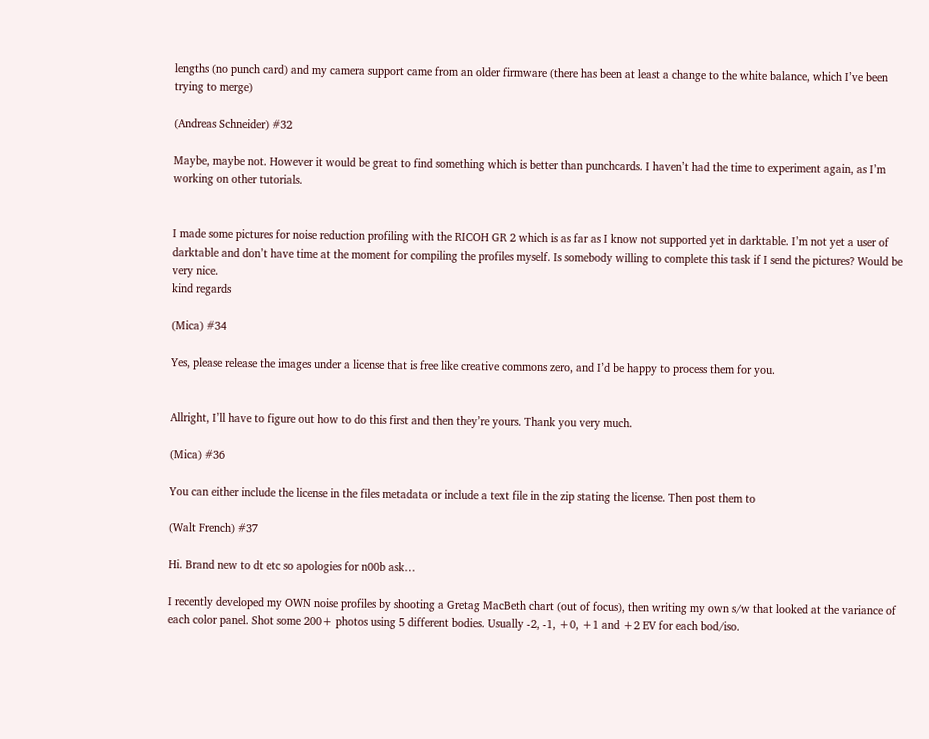lengths (no punch card) and my camera support came from an older firmware (there has been at least a change to the white balance, which I’ve been trying to merge)

(Andreas Schneider) #32

Maybe, maybe not. However it would be great to find something which is better than punchcards. I haven’t had the time to experiment again, as I’m working on other tutorials.


I made some pictures for noise reduction profiling with the RICOH GR 2 which is as far as I know not supported yet in darktable. I’m not yet a user of darktable and don’t have time at the moment for compiling the profiles myself. Is somebody willing to complete this task if I send the pictures? Would be very nice.
kind regards

(Mica) #34

Yes, please release the images under a license that is free like creative commons zero, and I’d be happy to process them for you.


Allright, I’ll have to figure out how to do this first and then they’re yours. Thank you very much.

(Mica) #36

You can either include the license in the files metadata or include a text file in the zip stating the license. Then post them to

(Walt French) #37

Hi. Brand new to dt etc so apologies for n00b ask…

I recently developed my OWN noise profiles by shooting a Gretag MacBeth chart (out of focus), then writing my own s/w that looked at the variance of each color panel. Shot some 200+ photos using 5 different bodies. Usually -2, -1, +0, +1 and +2 EV for each bod/iso.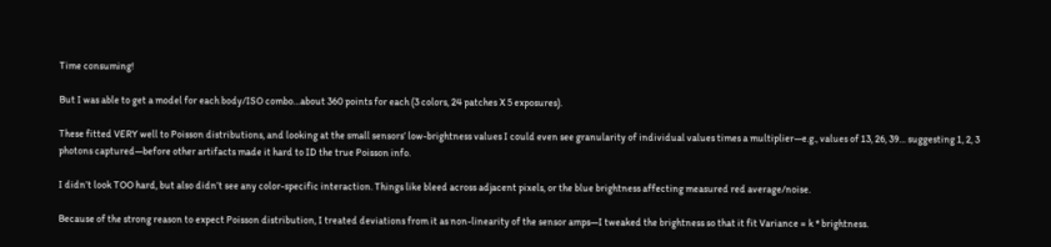Time consuming!

But I was able to get a model for each body/ISO combo…about 360 points for each (3 colors, 24 patches X 5 exposures).

These fitted VERY well to Poisson distributions, and looking at the small sensors’ low-brightness values I could even see granularity of individual values times a multiplier—e.g., values of 13, 26, 39… suggesting 1, 2, 3 photons captured—before other artifacts made it hard to ID the true Poisson info.

I didn’t look TOO hard, but also didn’t see any color-specific interaction. Things like bleed across adjacent pixels, or the blue brightness affecting measured red average/noise.

Because of the strong reason to expect Poisson distribution, I treated deviations from it as non-linearity of the sensor amps—I tweaked the brightness so that it fit Variance = k * brightness.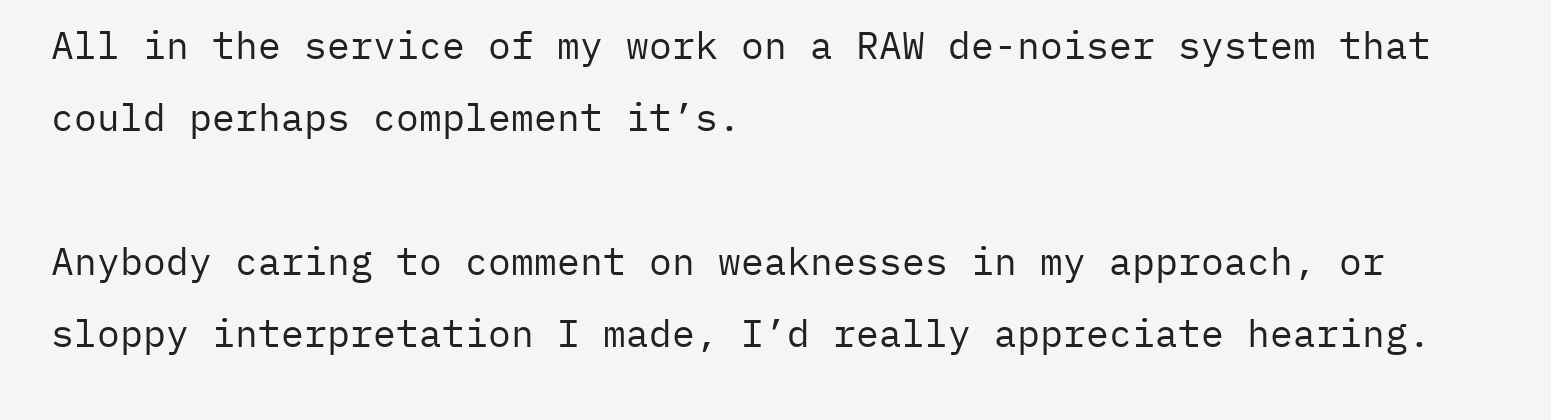All in the service of my work on a RAW de-noiser system that could perhaps complement it’s.

Anybody caring to comment on weaknesses in my approach, or sloppy interpretation I made, I’d really appreciate hearing.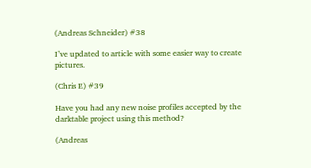(Andreas Schneider) #38

I’ve updated to article with some easier way to create pictures.

(Chris E) #39

Have you had any new noise profiles accepted by the darktable project using this method?

(Andreas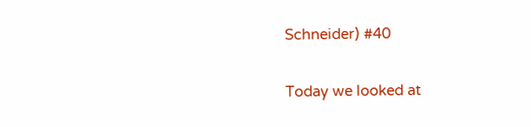Schneider) #40

Today we looked at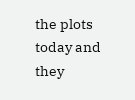the plots today and they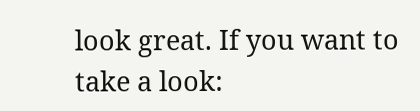look great. If you want to take a look: